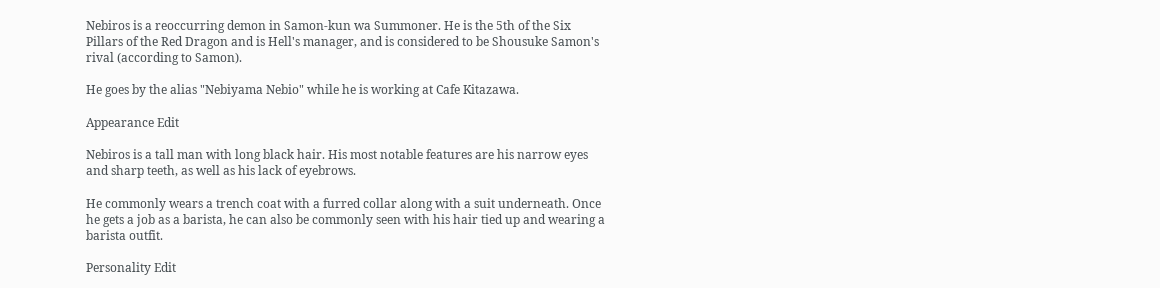Nebiros is a reoccurring demon in Samon-kun wa Summoner. He is the 5th of the Six Pillars of the Red Dragon and is Hell's manager, and is considered to be Shousuke Samon's rival (according to Samon).

He goes by the alias "Nebiyama Nebio" while he is working at Cafe Kitazawa.

Appearance Edit

Nebiros is a tall man with long black hair. His most notable features are his narrow eyes and sharp teeth, as well as his lack of eyebrows.

He commonly wears a trench coat with a furred collar along with a suit underneath. Once he gets a job as a barista, he can also be commonly seen with his hair tied up and wearing a barista outfit.

Personality Edit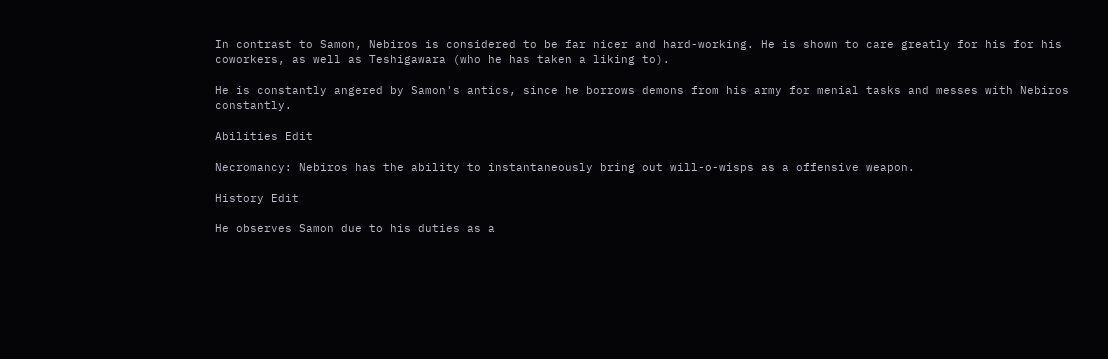In contrast to Samon, Nebiros is considered to be far nicer and hard-working. He is shown to care greatly for his for his coworkers, as well as Teshigawara (who he has taken a liking to).

He is constantly angered by Samon's antics, since he borrows demons from his army for menial tasks and messes with Nebiros constantly.

Abilities Edit

Necromancy: Nebiros has the ability to instantaneously bring out will-o-wisps as a offensive weapon.

History Edit

He observes Samon due to his duties as a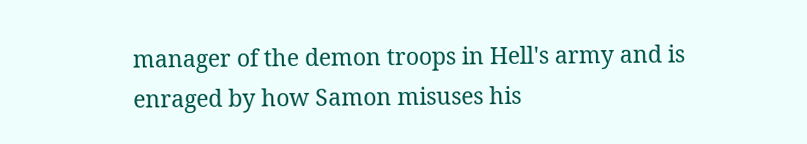manager of the demon troops in Hell's army and is enraged by how Samon misuses his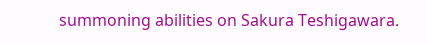summoning abilities on Sakura Teshigawara.